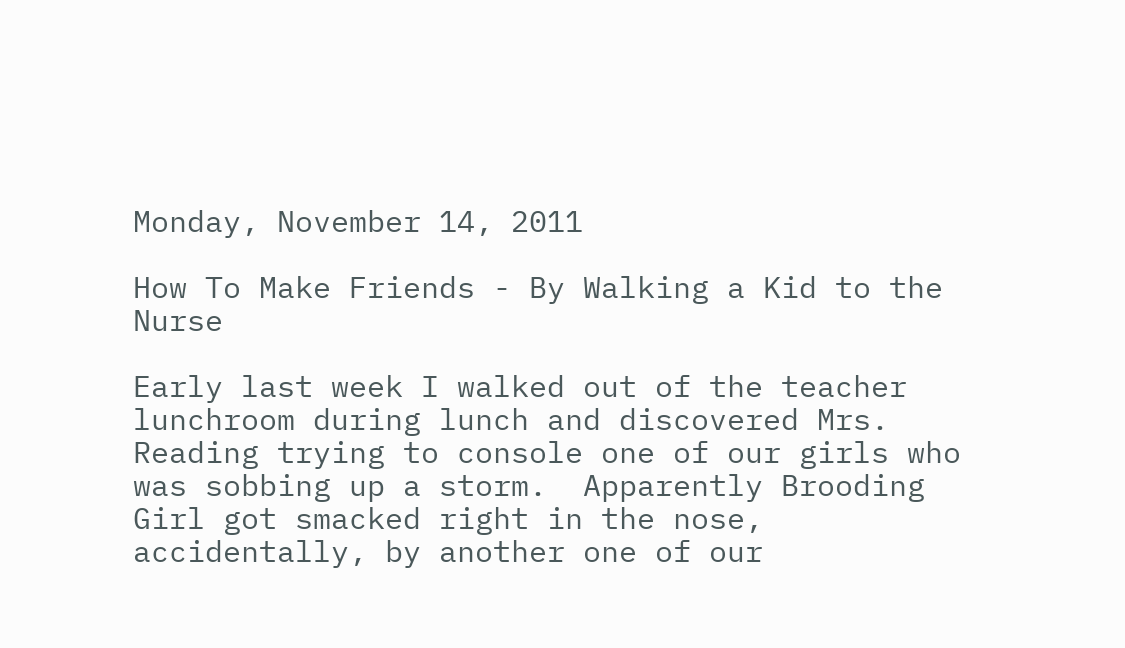Monday, November 14, 2011

How To Make Friends - By Walking a Kid to the Nurse

Early last week I walked out of the teacher lunchroom during lunch and discovered Mrs. Reading trying to console one of our girls who was sobbing up a storm.  Apparently Brooding Girl got smacked right in the nose, accidentally, by another one of our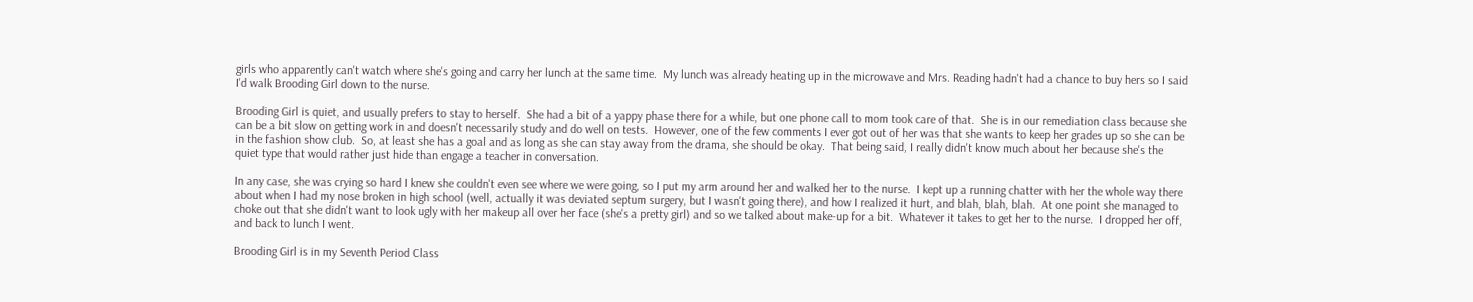girls who apparently can't watch where she's going and carry her lunch at the same time.  My lunch was already heating up in the microwave and Mrs. Reading hadn't had a chance to buy hers so I said I'd walk Brooding Girl down to the nurse.

Brooding Girl is quiet, and usually prefers to stay to herself.  She had a bit of a yappy phase there for a while, but one phone call to mom took care of that.  She is in our remediation class because she can be a bit slow on getting work in and doesn't necessarily study and do well on tests.  However, one of the few comments I ever got out of her was that she wants to keep her grades up so she can be in the fashion show club.  So, at least she has a goal and as long as she can stay away from the drama, she should be okay.  That being said, I really didn't know much about her because she's the quiet type that would rather just hide than engage a teacher in conversation.

In any case, she was crying so hard I knew she couldn't even see where we were going, so I put my arm around her and walked her to the nurse.  I kept up a running chatter with her the whole way there about when I had my nose broken in high school (well, actually it was deviated septum surgery, but I wasn't going there), and how I realized it hurt, and blah, blah, blah.  At one point she managed to choke out that she didn't want to look ugly with her makeup all over her face (she's a pretty girl) and so we talked about make-up for a bit.  Whatever it takes to get her to the nurse.  I dropped her off, and back to lunch I went.

Brooding Girl is in my Seventh Period Class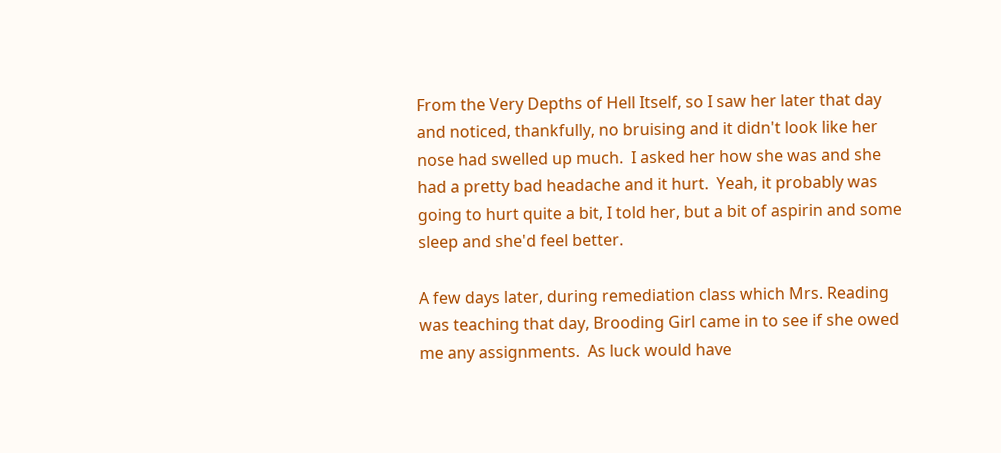From the Very Depths of Hell Itself, so I saw her later that day and noticed, thankfully, no bruising and it didn't look like her nose had swelled up much.  I asked her how she was and she had a pretty bad headache and it hurt.  Yeah, it probably was going to hurt quite a bit, I told her, but a bit of aspirin and some sleep and she'd feel better.

A few days later, during remediation class which Mrs. Reading was teaching that day, Brooding Girl came in to see if she owed me any assignments.  As luck would have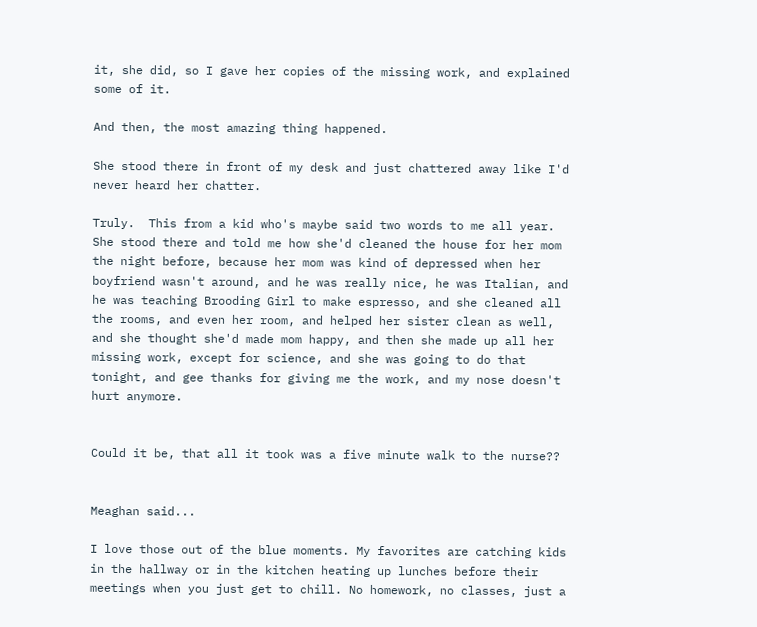it, she did, so I gave her copies of the missing work, and explained some of it.

And then, the most amazing thing happened.

She stood there in front of my desk and just chattered away like I'd never heard her chatter.

Truly.  This from a kid who's maybe said two words to me all year.  She stood there and told me how she'd cleaned the house for her mom the night before, because her mom was kind of depressed when her boyfriend wasn't around, and he was really nice, he was Italian, and he was teaching Brooding Girl to make espresso, and she cleaned all the rooms, and even her room, and helped her sister clean as well, and she thought she'd made mom happy, and then she made up all her missing work, except for science, and she was going to do that tonight, and gee thanks for giving me the work, and my nose doesn't hurt anymore.


Could it be, that all it took was a five minute walk to the nurse??


Meaghan said...

I love those out of the blue moments. My favorites are catching kids in the hallway or in the kitchen heating up lunches before their meetings when you just get to chill. No homework, no classes, just a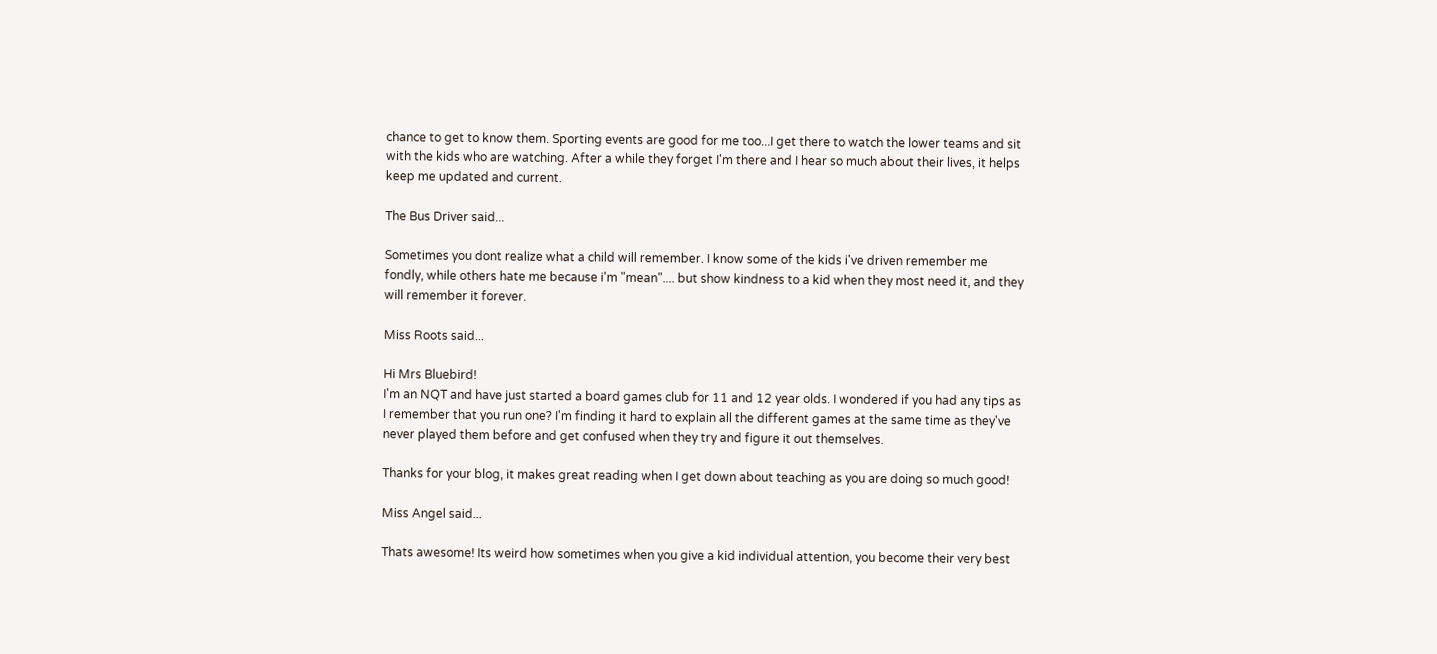chance to get to know them. Sporting events are good for me too...I get there to watch the lower teams and sit with the kids who are watching. After a while they forget I'm there and I hear so much about their lives, it helps keep me updated and current.

The Bus Driver said...

Sometimes you dont realize what a child will remember. I know some of the kids i've driven remember me fondly, while others hate me because i'm "mean".... but show kindness to a kid when they most need it, and they will remember it forever.

Miss Roots said...

Hi Mrs Bluebird!
I'm an NQT and have just started a board games club for 11 and 12 year olds. I wondered if you had any tips as I remember that you run one? I'm finding it hard to explain all the different games at the same time as they've never played them before and get confused when they try and figure it out themselves.

Thanks for your blog, it makes great reading when I get down about teaching as you are doing so much good!

Miss Angel said...

Thats awesome! Its weird how sometimes when you give a kid individual attention, you become their very best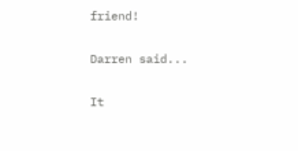friend!

Darren said...

It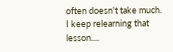often doesn't take much. I keep relearning that lesson....